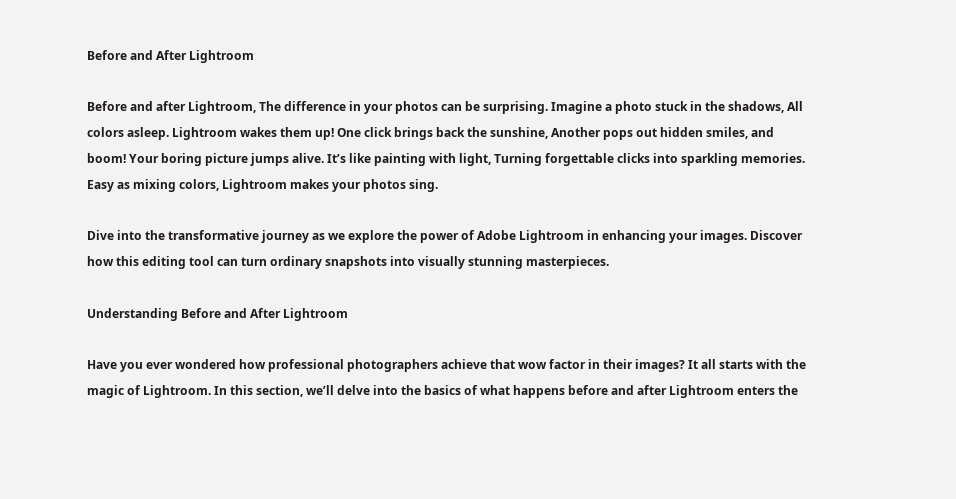Before and After Lightroom

Before and after Lightroom, The difference in your photos can be surprising. Imagine a photo stuck in the shadows, All colors asleep. Lightroom wakes them up! One click brings back the sunshine, Another pops out hidden smiles, and boom! Your boring picture jumps alive. It’s like painting with light, Turning forgettable clicks into sparkling memories. Easy as mixing colors, Lightroom makes your photos sing.

Dive into the transformative journey as we explore the power of Adobe Lightroom in enhancing your images. Discover how this editing tool can turn ordinary snapshots into visually stunning masterpieces.

Understanding Before and After Lightroom

Have you ever wondered how professional photographers achieve that wow factor in their images? It all starts with the magic of Lightroom. In this section, we’ll delve into the basics of what happens before and after Lightroom enters the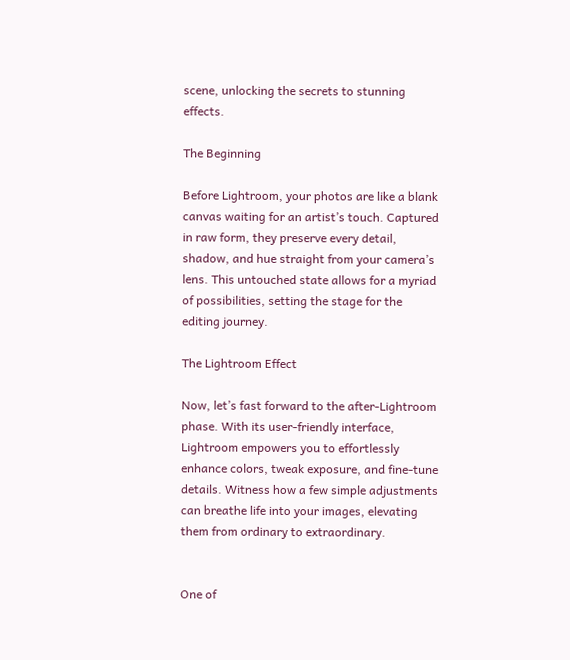scene, unlocking the secrets to stunning effects.

The Beginning

Before Lightroom, your photos are like a blank canvas waiting for an artist’s touch. Captured in raw form, they preserve every detail, shadow, and hue straight from your camera’s lens. This untouched state allows for a myriad of possibilities, setting the stage for the editing journey.

The Lightroom Effect

Now, let’s fast forward to the after-Lightroom phase. With its user-friendly interface, Lightroom empowers you to effortlessly enhance colors, tweak exposure, and fine-tune details. Witness how a few simple adjustments can breathe life into your images, elevating them from ordinary to extraordinary.


One of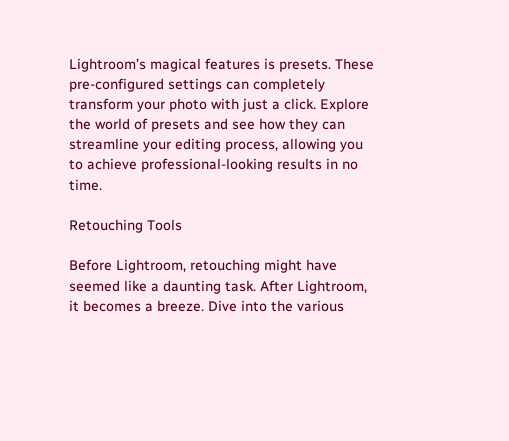Lightroom’s magical features is presets. These pre-configured settings can completely transform your photo with just a click. Explore the world of presets and see how they can streamline your editing process, allowing you to achieve professional-looking results in no time.

Retouching Tools

Before Lightroom, retouching might have seemed like a daunting task. After Lightroom, it becomes a breeze. Dive into the various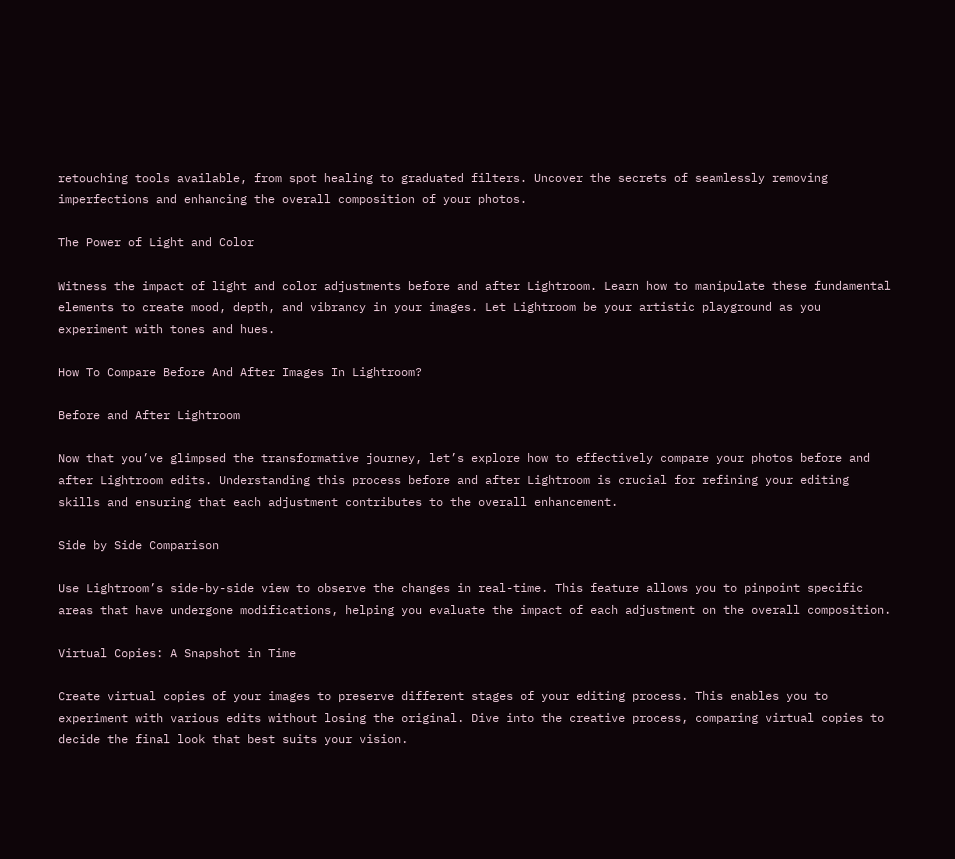retouching tools available, from spot healing to graduated filters. Uncover the secrets of seamlessly removing imperfections and enhancing the overall composition of your photos.

The Power of Light and Color

Witness the impact of light and color adjustments before and after Lightroom. Learn how to manipulate these fundamental elements to create mood, depth, and vibrancy in your images. Let Lightroom be your artistic playground as you experiment with tones and hues.

How To Compare Before And After Images In Lightroom?

Before and After Lightroom

Now that you’ve glimpsed the transformative journey, let’s explore how to effectively compare your photos before and after Lightroom edits. Understanding this process before and after Lightroom is crucial for refining your editing skills and ensuring that each adjustment contributes to the overall enhancement.

Side by Side Comparison

Use Lightroom’s side-by-side view to observe the changes in real-time. This feature allows you to pinpoint specific areas that have undergone modifications, helping you evaluate the impact of each adjustment on the overall composition.

Virtual Copies: A Snapshot in Time

Create virtual copies of your images to preserve different stages of your editing process. This enables you to experiment with various edits without losing the original. Dive into the creative process, comparing virtual copies to decide the final look that best suits your vision.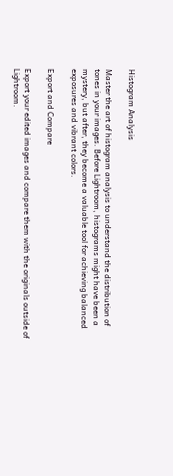Histogram Analysis

Master the art of histogram analysis to understand the distribution of tones in your images. Before Lightroom, histograms might have been a mystery, but after, they become a valuable tool for achieving balanced exposures and vibrant colors.

Export and Compare

Export your edited images and compare them with the originals outside of Lightroom.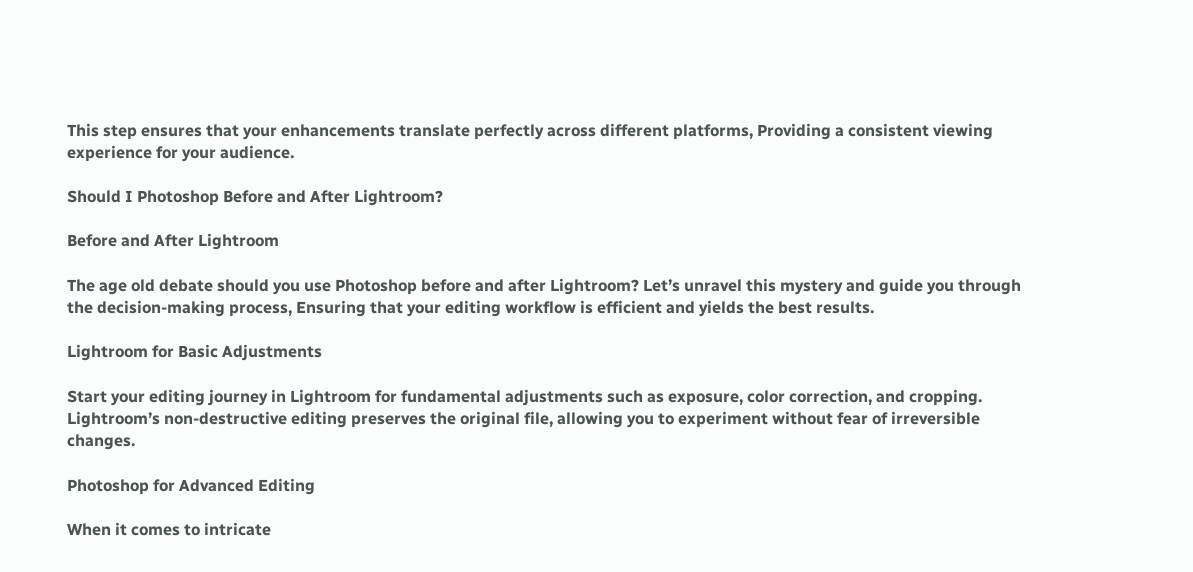This step ensures that your enhancements translate perfectly across different platforms, Providing a consistent viewing experience for your audience.

Should I Photoshop Before and After Lightroom?

Before and After Lightroom

The age old debate should you use Photoshop before and after Lightroom? Let’s unravel this mystery and guide you through the decision-making process, Ensuring that your editing workflow is efficient and yields the best results.

Lightroom for Basic Adjustments

Start your editing journey in Lightroom for fundamental adjustments such as exposure, color correction, and cropping. Lightroom’s non-destructive editing preserves the original file, allowing you to experiment without fear of irreversible changes.

Photoshop for Advanced Editing

When it comes to intricate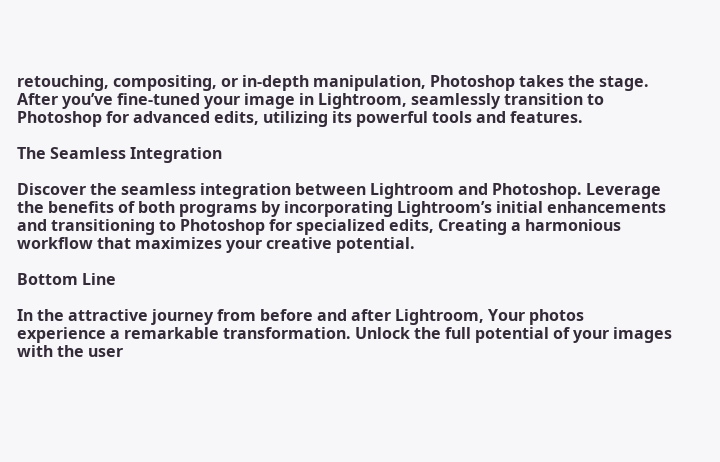retouching, compositing, or in-depth manipulation, Photoshop takes the stage. After you’ve fine-tuned your image in Lightroom, seamlessly transition to Photoshop for advanced edits, utilizing its powerful tools and features.

The Seamless Integration

Discover the seamless integration between Lightroom and Photoshop. Leverage the benefits of both programs by incorporating Lightroom’s initial enhancements and transitioning to Photoshop for specialized edits, Creating a harmonious workflow that maximizes your creative potential.

Bottom Line

In the attractive journey from before and after Lightroom, Your photos experience a remarkable transformation. Unlock the full potential of your images with the user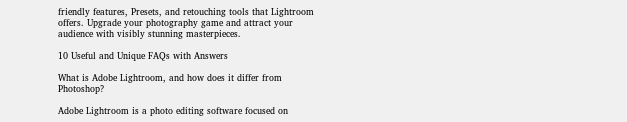friendly features, Presets, and retouching tools that Lightroom offers. Upgrade your photography game and attract your audience with visibly stunning masterpieces.

10 Useful and Unique FAQs with Answers

What is Adobe Lightroom, and how does it differ from Photoshop?

Adobe Lightroom is a photo editing software focused on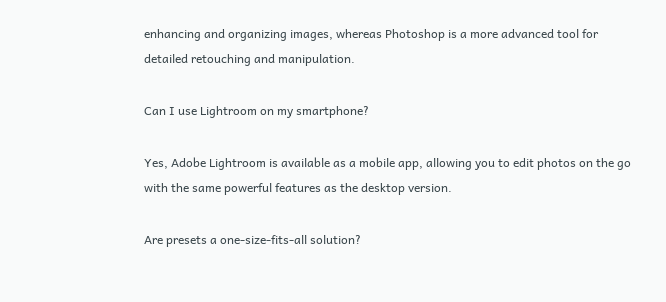enhancing and organizing images, whereas Photoshop is a more advanced tool for detailed retouching and manipulation.

Can I use Lightroom on my smartphone?

Yes, Adobe Lightroom is available as a mobile app, allowing you to edit photos on the go with the same powerful features as the desktop version.

Are presets a one-size-fits-all solution?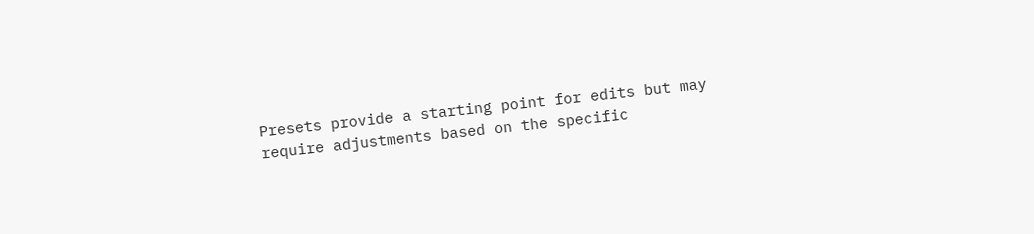Presets provide a starting point for edits but may require adjustments based on the specific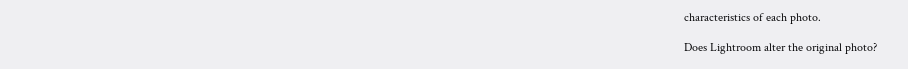characteristics of each photo.

Does Lightroom alter the original photo?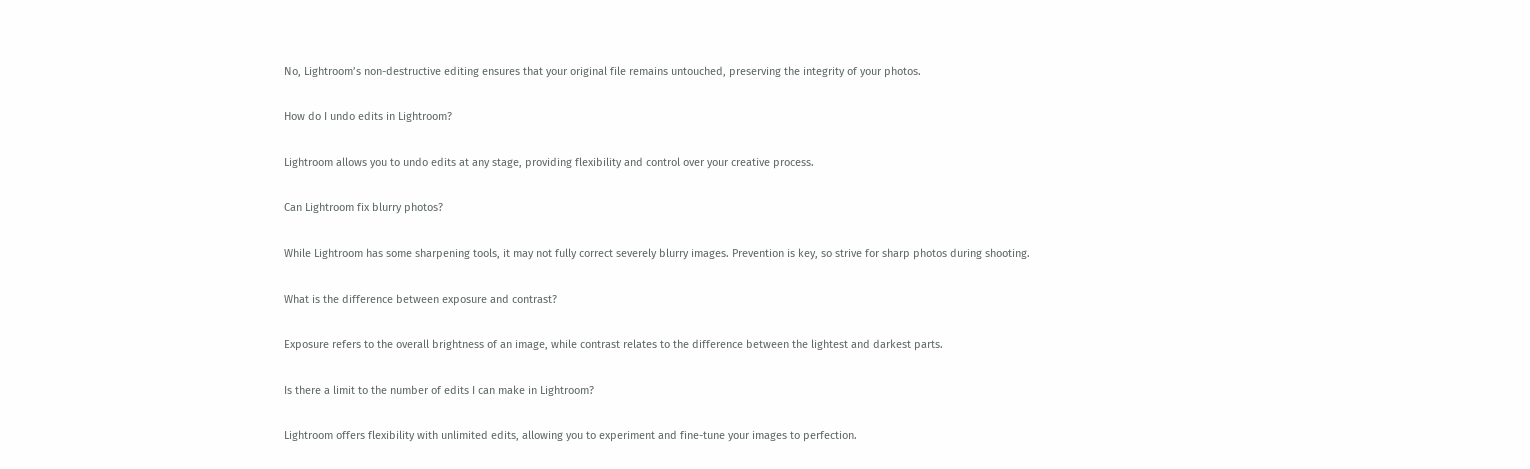No, Lightroom’s non-destructive editing ensures that your original file remains untouched, preserving the integrity of your photos.

How do I undo edits in Lightroom?

Lightroom allows you to undo edits at any stage, providing flexibility and control over your creative process.

Can Lightroom fix blurry photos?

While Lightroom has some sharpening tools, it may not fully correct severely blurry images. Prevention is key, so strive for sharp photos during shooting.

What is the difference between exposure and contrast?

Exposure refers to the overall brightness of an image, while contrast relates to the difference between the lightest and darkest parts.

Is there a limit to the number of edits I can make in Lightroom?

Lightroom offers flexibility with unlimited edits, allowing you to experiment and fine-tune your images to perfection.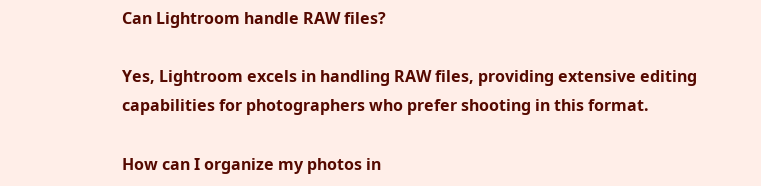Can Lightroom handle RAW files?

Yes, Lightroom excels in handling RAW files, providing extensive editing capabilities for photographers who prefer shooting in this format.

How can I organize my photos in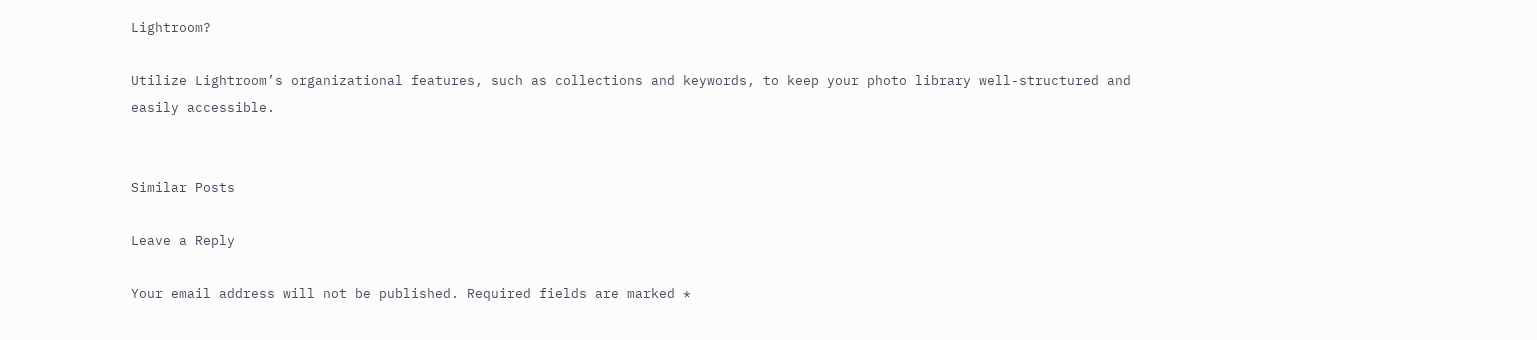Lightroom?

Utilize Lightroom’s organizational features, such as collections and keywords, to keep your photo library well-structured and easily accessible.


Similar Posts

Leave a Reply

Your email address will not be published. Required fields are marked *